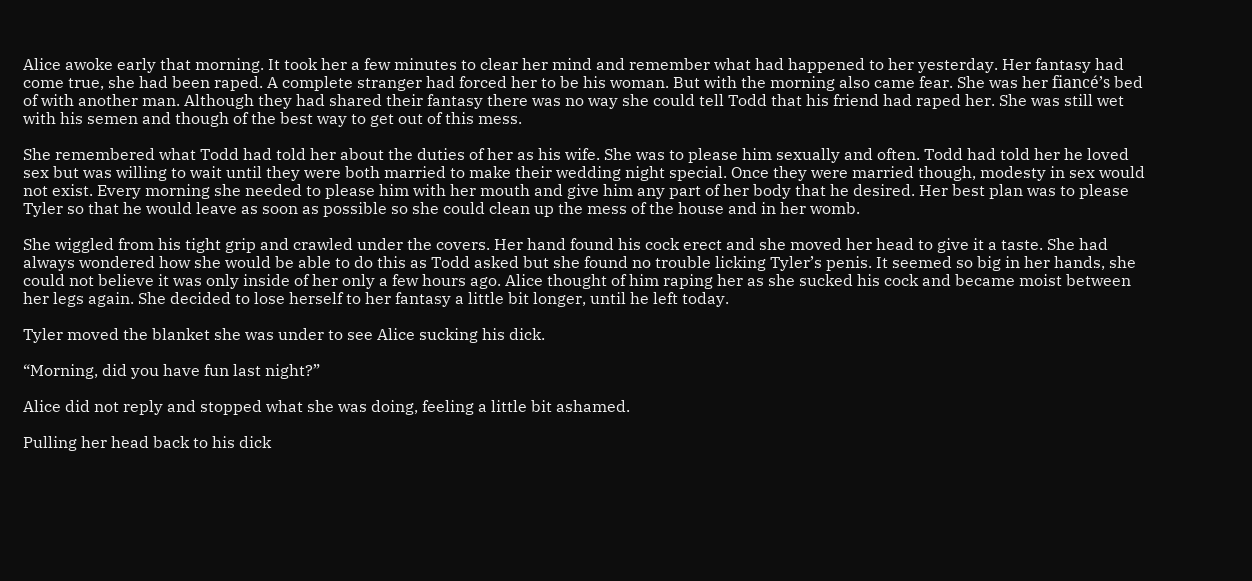Alice awoke early that morning. It took her a few minutes to clear her mind and remember what had happened to her yesterday. Her fantasy had come true, she had been raped. A complete stranger had forced her to be his woman. But with the morning also came fear. She was her fiancé’s bed of with another man. Although they had shared their fantasy there was no way she could tell Todd that his friend had raped her. She was still wet with his semen and though of the best way to get out of this mess.

She remembered what Todd had told her about the duties of her as his wife. She was to please him sexually and often. Todd had told her he loved sex but was willing to wait until they were both married to make their wedding night special. Once they were married though, modesty in sex would not exist. Every morning she needed to please him with her mouth and give him any part of her body that he desired. Her best plan was to please Tyler so that he would leave as soon as possible so she could clean up the mess of the house and in her womb.

She wiggled from his tight grip and crawled under the covers. Her hand found his cock erect and she moved her head to give it a taste. She had always wondered how she would be able to do this as Todd asked but she found no trouble licking Tyler’s penis. It seemed so big in her hands, she could not believe it was only inside of her only a few hours ago. Alice thought of him raping her as she sucked his cock and became moist between her legs again. She decided to lose herself to her fantasy a little bit longer, until he left today.

Tyler moved the blanket she was under to see Alice sucking his dick.

“Morning, did you have fun last night?”

Alice did not reply and stopped what she was doing, feeling a little bit ashamed.

Pulling her head back to his dick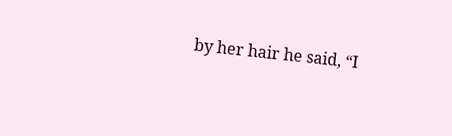by her hair he said, “I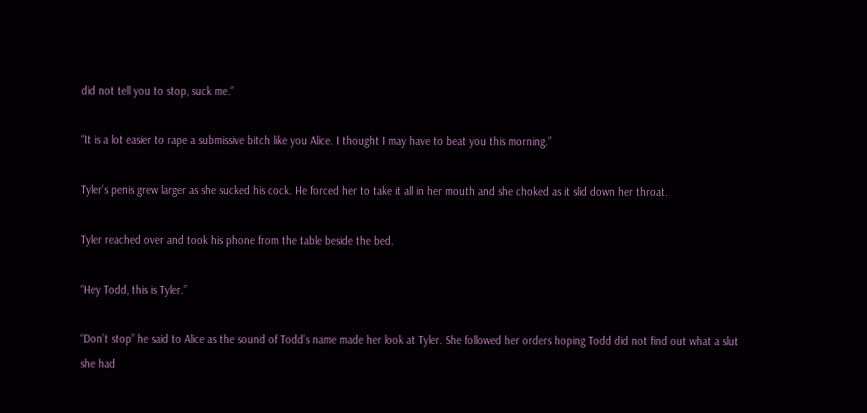did not tell you to stop, suck me.”

“It is a lot easier to rape a submissive bitch like you Alice. I thought I may have to beat you this morning.”

Tyler’s penis grew larger as she sucked his cock. He forced her to take it all in her mouth and she choked as it slid down her throat.

Tyler reached over and took his phone from the table beside the bed.

“Hey Todd, this is Tyler.”

“Don’t stop” he said to Alice as the sound of Todd’s name made her look at Tyler. She followed her orders hoping Todd did not find out what a slut she had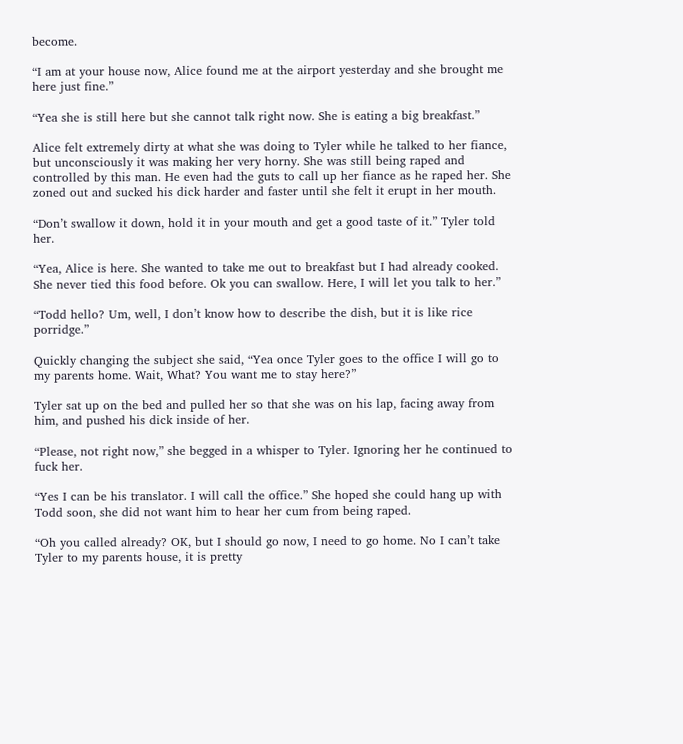become.

“I am at your house now, Alice found me at the airport yesterday and she brought me here just fine.”

“Yea she is still here but she cannot talk right now. She is eating a big breakfast.”

Alice felt extremely dirty at what she was doing to Tyler while he talked to her fiance, but unconsciously it was making her very horny. She was still being raped and controlled by this man. He even had the guts to call up her fiance as he raped her. She zoned out and sucked his dick harder and faster until she felt it erupt in her mouth.

“Don’t swallow it down, hold it in your mouth and get a good taste of it.” Tyler told her.

“Yea, Alice is here. She wanted to take me out to breakfast but I had already cooked. She never tied this food before. Ok you can swallow. Here, I will let you talk to her.”

“Todd hello? Um, well, I don’t know how to describe the dish, but it is like rice porridge.”

Quickly changing the subject she said, “Yea once Tyler goes to the office I will go to my parents home. Wait, What? You want me to stay here?”

Tyler sat up on the bed and pulled her so that she was on his lap, facing away from him, and pushed his dick inside of her.

“Please, not right now,” she begged in a whisper to Tyler. Ignoring her he continued to fuck her.

“Yes I can be his translator. I will call the office.” She hoped she could hang up with Todd soon, she did not want him to hear her cum from being raped.

“Oh you called already? OK, but I should go now, I need to go home. No I can’t take Tyler to my parents house, it is pretty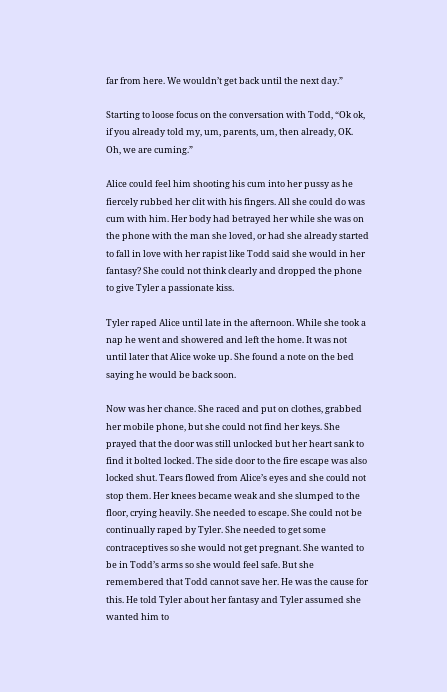far from here. We wouldn’t get back until the next day.”

Starting to loose focus on the conversation with Todd, “Ok ok, if you already told my, um, parents, um, then already, OK. Oh, we are cuming.”

Alice could feel him shooting his cum into her pussy as he fiercely rubbed her clit with his fingers. All she could do was cum with him. Her body had betrayed her while she was on the phone with the man she loved, or had she already started to fall in love with her rapist like Todd said she would in her fantasy? She could not think clearly and dropped the phone to give Tyler a passionate kiss.

Tyler raped Alice until late in the afternoon. While she took a nap he went and showered and left the home. It was not until later that Alice woke up. She found a note on the bed saying he would be back soon.

Now was her chance. She raced and put on clothes, grabbed her mobile phone, but she could not find her keys. She prayed that the door was still unlocked but her heart sank to find it bolted locked. The side door to the fire escape was also locked shut. Tears flowed from Alice’s eyes and she could not stop them. Her knees became weak and she slumped to the floor, crying heavily. She needed to escape. She could not be continually raped by Tyler. She needed to get some contraceptives so she would not get pregnant. She wanted to be in Todd’s arms so she would feel safe. But she remembered that Todd cannot save her. He was the cause for this. He told Tyler about her fantasy and Tyler assumed she wanted him to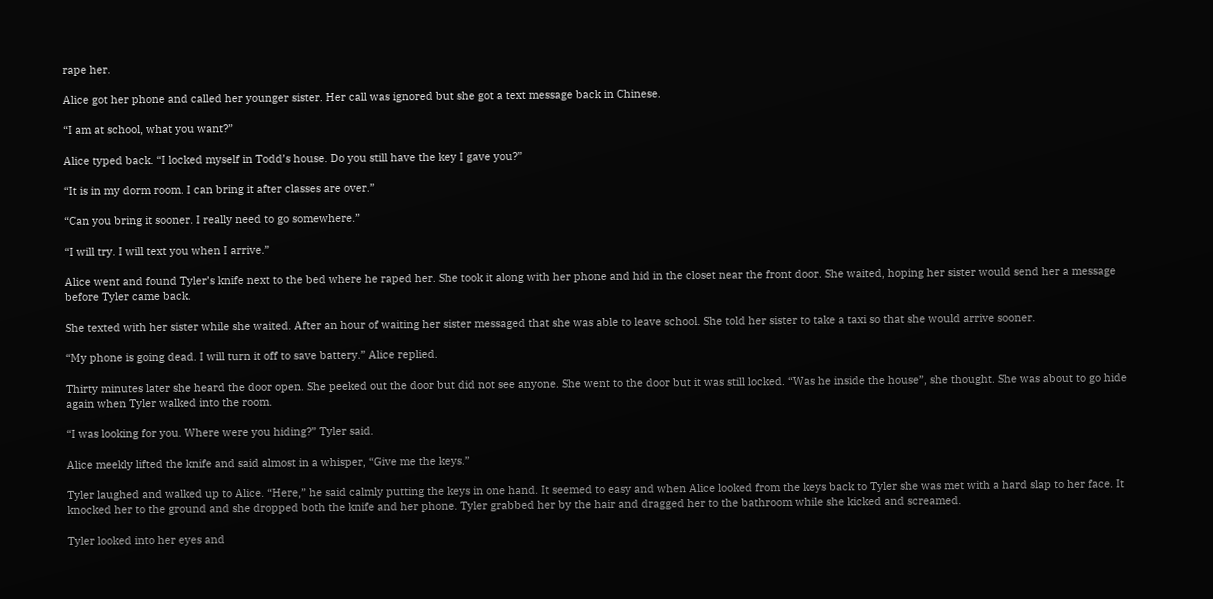rape her.

Alice got her phone and called her younger sister. Her call was ignored but she got a text message back in Chinese.

“I am at school, what you want?”

Alice typed back. “I locked myself in Todd’s house. Do you still have the key I gave you?”

“It is in my dorm room. I can bring it after classes are over.”

“Can you bring it sooner. I really need to go somewhere.”

“I will try. I will text you when I arrive.”

Alice went and found Tyler’s knife next to the bed where he raped her. She took it along with her phone and hid in the closet near the front door. She waited, hoping her sister would send her a message before Tyler came back.

She texted with her sister while she waited. After an hour of waiting her sister messaged that she was able to leave school. She told her sister to take a taxi so that she would arrive sooner.

“My phone is going dead. I will turn it off to save battery.” Alice replied.

Thirty minutes later she heard the door open. She peeked out the door but did not see anyone. She went to the door but it was still locked. “Was he inside the house”, she thought. She was about to go hide again when Tyler walked into the room.

“I was looking for you. Where were you hiding?” Tyler said.

Alice meekly lifted the knife and said almost in a whisper, “Give me the keys.”

Tyler laughed and walked up to Alice. “Here,” he said calmly putting the keys in one hand. It seemed to easy and when Alice looked from the keys back to Tyler she was met with a hard slap to her face. It knocked her to the ground and she dropped both the knife and her phone. Tyler grabbed her by the hair and dragged her to the bathroom while she kicked and screamed.

Tyler looked into her eyes and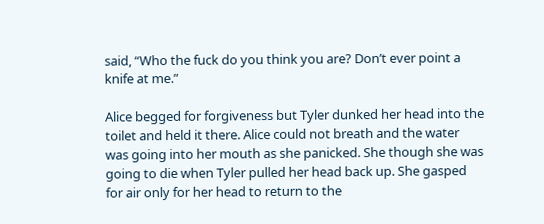said, “Who the fuck do you think you are? Don’t ever point a knife at me.”

Alice begged for forgiveness but Tyler dunked her head into the toilet and held it there. Alice could not breath and the water was going into her mouth as she panicked. She though she was going to die when Tyler pulled her head back up. She gasped for air only for her head to return to the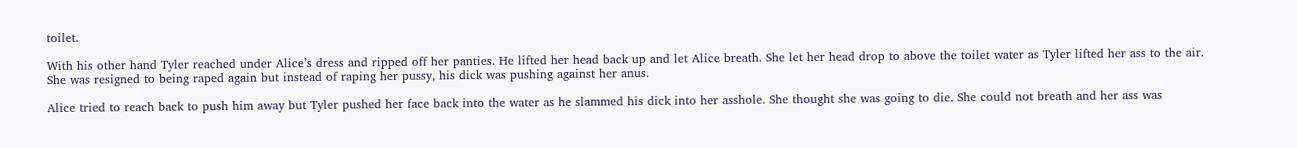toilet.

With his other hand Tyler reached under Alice’s dress and ripped off her panties. He lifted her head back up and let Alice breath. She let her head drop to above the toilet water as Tyler lifted her ass to the air. She was resigned to being raped again but instead of raping her pussy, his dick was pushing against her anus.

Alice tried to reach back to push him away but Tyler pushed her face back into the water as he slammed his dick into her asshole. She thought she was going to die. She could not breath and her ass was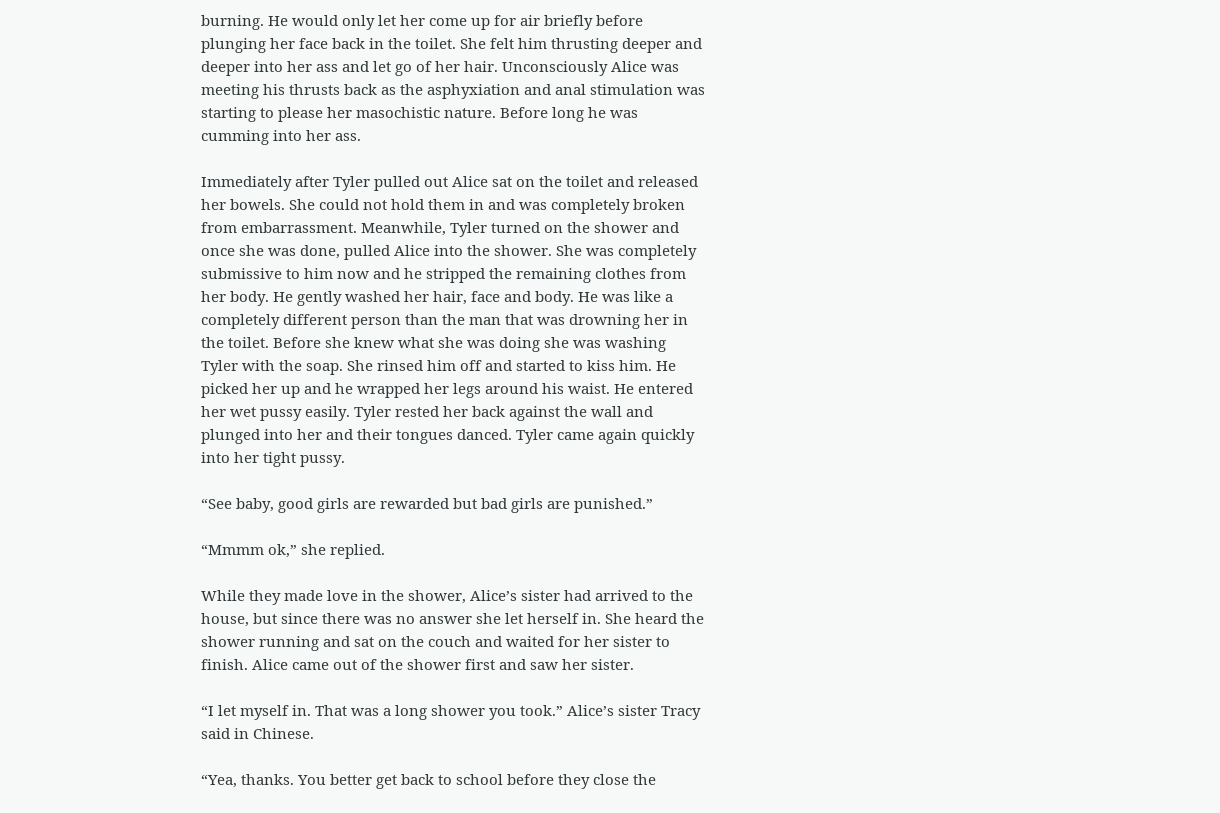burning. He would only let her come up for air briefly before plunging her face back in the toilet. She felt him thrusting deeper and deeper into her ass and let go of her hair. Unconsciously Alice was meeting his thrusts back as the asphyxiation and anal stimulation was starting to please her masochistic nature. Before long he was cumming into her ass.

Immediately after Tyler pulled out Alice sat on the toilet and released her bowels. She could not hold them in and was completely broken from embarrassment. Meanwhile, Tyler turned on the shower and once she was done, pulled Alice into the shower. She was completely submissive to him now and he stripped the remaining clothes from her body. He gently washed her hair, face and body. He was like a completely different person than the man that was drowning her in the toilet. Before she knew what she was doing she was washing Tyler with the soap. She rinsed him off and started to kiss him. He picked her up and he wrapped her legs around his waist. He entered her wet pussy easily. Tyler rested her back against the wall and plunged into her and their tongues danced. Tyler came again quickly into her tight pussy.

“See baby, good girls are rewarded but bad girls are punished.”

“Mmmm ok,” she replied.

While they made love in the shower, Alice’s sister had arrived to the house, but since there was no answer she let herself in. She heard the shower running and sat on the couch and waited for her sister to finish. Alice came out of the shower first and saw her sister.

“I let myself in. That was a long shower you took.” Alice’s sister Tracy said in Chinese.

“Yea, thanks. You better get back to school before they close the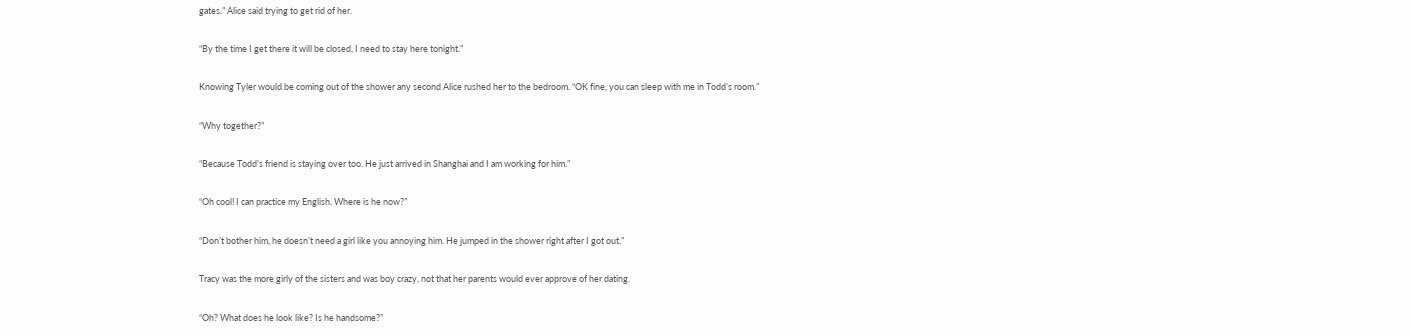gates.” Alice said trying to get rid of her.

“By the time I get there it will be closed, I need to stay here tonight.”

Knowing Tyler would be coming out of the shower any second Alice rushed her to the bedroom. “OK fine, you can sleep with me in Todd’s room.”

“Why together?”

“Because Todd’s friend is staying over too. He just arrived in Shanghai and I am working for him.”

“Oh cool! I can practice my English. Where is he now?”

“Don’t bother him, he doesn’t need a girl like you annoying him. He jumped in the shower right after I got out.”

Tracy was the more girly of the sisters and was boy crazy, not that her parents would ever approve of her dating.

“Oh? What does he look like? Is he handsome?”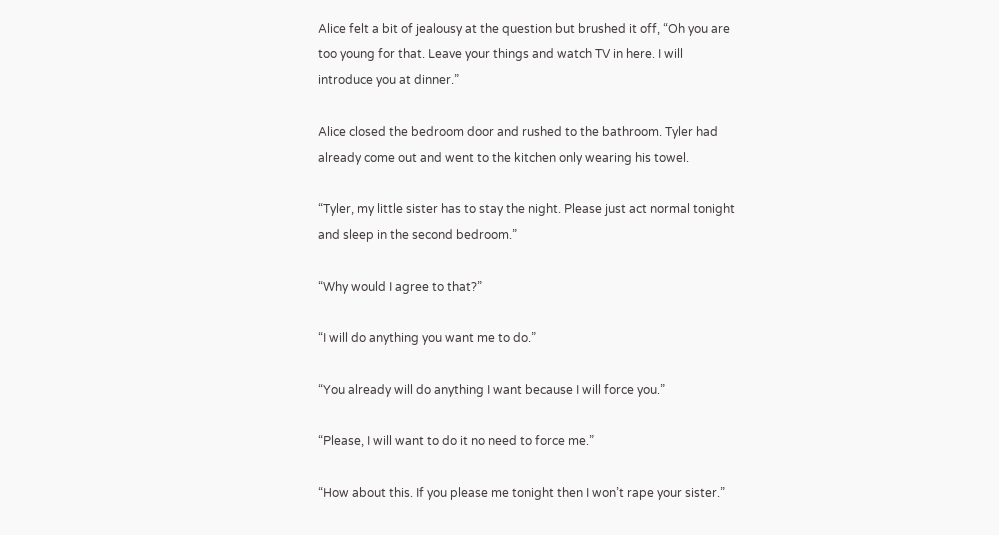Alice felt a bit of jealousy at the question but brushed it off, “Oh you are too young for that. Leave your things and watch TV in here. I will introduce you at dinner.”

Alice closed the bedroom door and rushed to the bathroom. Tyler had already come out and went to the kitchen only wearing his towel.

“Tyler, my little sister has to stay the night. Please just act normal tonight and sleep in the second bedroom.”

“Why would I agree to that?”

“I will do anything you want me to do.”

“You already will do anything I want because I will force you.”

“Please, I will want to do it no need to force me.”

“How about this. If you please me tonight then I won’t rape your sister.”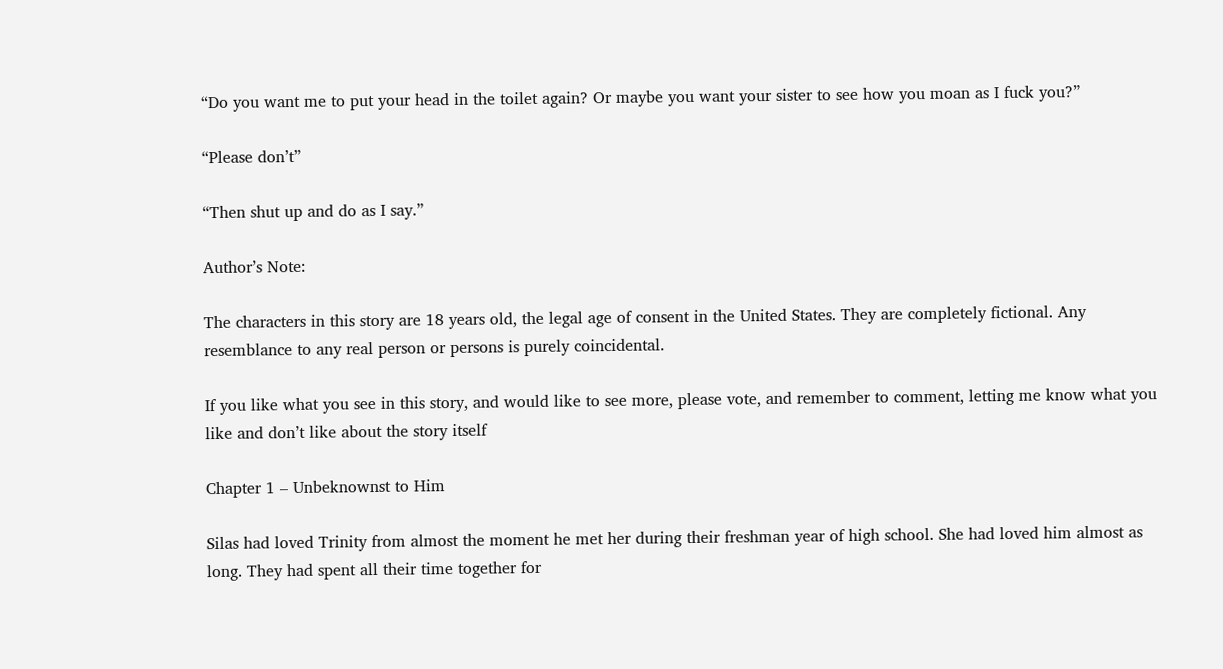“Do you want me to put your head in the toilet again? Or maybe you want your sister to see how you moan as I fuck you?”

“Please don’t”

“Then shut up and do as I say.”

Author’s Note:

The characters in this story are 18 years old, the legal age of consent in the United States. They are completely fictional. Any resemblance to any real person or persons is purely coincidental.

If you like what you see in this story, and would like to see more, please vote, and remember to comment, letting me know what you like and don’t like about the story itself

Chapter 1 – Unbeknownst to Him

Silas had loved Trinity from almost the moment he met her during their freshman year of high school. She had loved him almost as long. They had spent all their time together for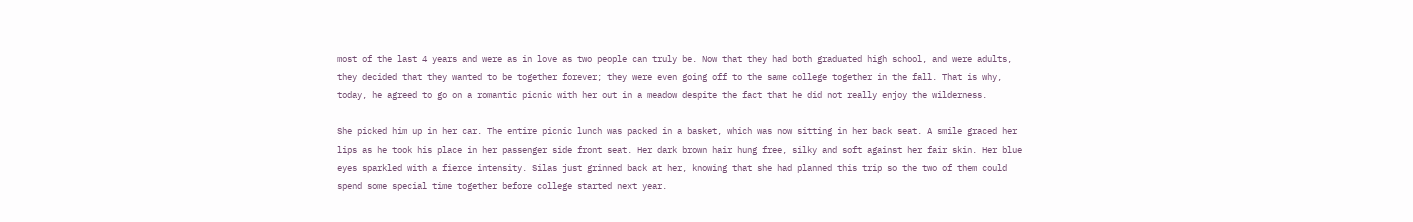most of the last 4 years and were as in love as two people can truly be. Now that they had both graduated high school, and were adults, they decided that they wanted to be together forever; they were even going off to the same college together in the fall. That is why, today, he agreed to go on a romantic picnic with her out in a meadow despite the fact that he did not really enjoy the wilderness.

She picked him up in her car. The entire picnic lunch was packed in a basket, which was now sitting in her back seat. A smile graced her lips as he took his place in her passenger side front seat. Her dark brown hair hung free, silky and soft against her fair skin. Her blue eyes sparkled with a fierce intensity. Silas just grinned back at her, knowing that she had planned this trip so the two of them could spend some special time together before college started next year.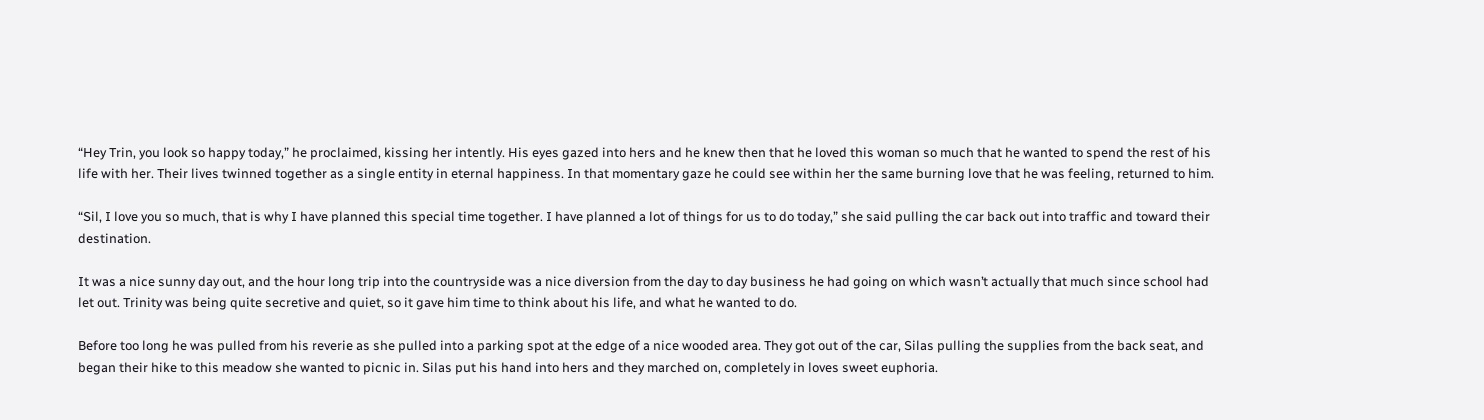“Hey Trin, you look so happy today,” he proclaimed, kissing her intently. His eyes gazed into hers and he knew then that he loved this woman so much that he wanted to spend the rest of his life with her. Their lives twinned together as a single entity in eternal happiness. In that momentary gaze he could see within her the same burning love that he was feeling, returned to him.

“Sil, I love you so much, that is why I have planned this special time together. I have planned a lot of things for us to do today,” she said pulling the car back out into traffic and toward their destination.

It was a nice sunny day out, and the hour long trip into the countryside was a nice diversion from the day to day business he had going on which wasn’t actually that much since school had let out. Trinity was being quite secretive and quiet, so it gave him time to think about his life, and what he wanted to do.

Before too long he was pulled from his reverie as she pulled into a parking spot at the edge of a nice wooded area. They got out of the car, Silas pulling the supplies from the back seat, and began their hike to this meadow she wanted to picnic in. Silas put his hand into hers and they marched on, completely in loves sweet euphoria.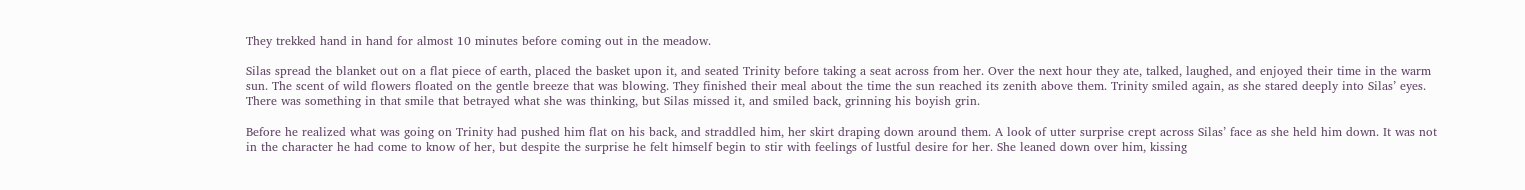They trekked hand in hand for almost 10 minutes before coming out in the meadow.

Silas spread the blanket out on a flat piece of earth, placed the basket upon it, and seated Trinity before taking a seat across from her. Over the next hour they ate, talked, laughed, and enjoyed their time in the warm sun. The scent of wild flowers floated on the gentle breeze that was blowing. They finished their meal about the time the sun reached its zenith above them. Trinity smiled again, as she stared deeply into Silas’ eyes. There was something in that smile that betrayed what she was thinking, but Silas missed it, and smiled back, grinning his boyish grin.

Before he realized what was going on Trinity had pushed him flat on his back, and straddled him, her skirt draping down around them. A look of utter surprise crept across Silas’ face as she held him down. It was not in the character he had come to know of her, but despite the surprise he felt himself begin to stir with feelings of lustful desire for her. She leaned down over him, kissing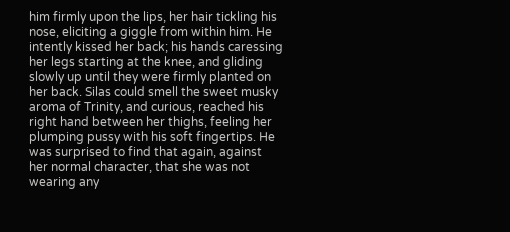him firmly upon the lips, her hair tickling his nose, eliciting a giggle from within him. He intently kissed her back; his hands caressing her legs starting at the knee, and gliding slowly up until they were firmly planted on her back. Silas could smell the sweet musky aroma of Trinity, and curious, reached his right hand between her thighs, feeling her plumping pussy with his soft fingertips. He was surprised to find that again, against her normal character, that she was not wearing any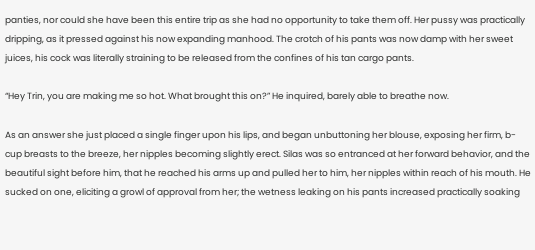panties, nor could she have been this entire trip as she had no opportunity to take them off. Her pussy was practically dripping, as it pressed against his now expanding manhood. The crotch of his pants was now damp with her sweet juices, his cock was literally straining to be released from the confines of his tan cargo pants.

“Hey Trin, you are making me so hot. What brought this on?” He inquired, barely able to breathe now.

As an answer she just placed a single finger upon his lips, and began unbuttoning her blouse, exposing her firm, b-cup breasts to the breeze, her nipples becoming slightly erect. Silas was so entranced at her forward behavior, and the beautiful sight before him, that he reached his arms up and pulled her to him, her nipples within reach of his mouth. He sucked on one, eliciting a growl of approval from her; the wetness leaking on his pants increased practically soaking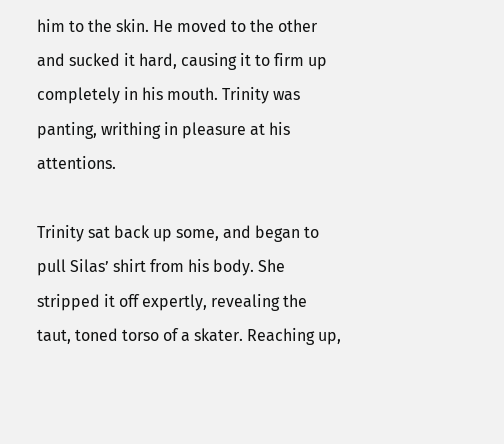him to the skin. He moved to the other and sucked it hard, causing it to firm up completely in his mouth. Trinity was panting, writhing in pleasure at his attentions.

Trinity sat back up some, and began to pull Silas’ shirt from his body. She stripped it off expertly, revealing the taut, toned torso of a skater. Reaching up,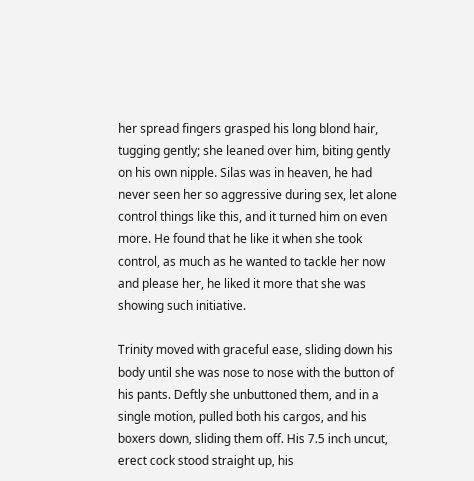her spread fingers grasped his long blond hair, tugging gently; she leaned over him, biting gently on his own nipple. Silas was in heaven, he had never seen her so aggressive during sex, let alone control things like this, and it turned him on even more. He found that he like it when she took control, as much as he wanted to tackle her now and please her, he liked it more that she was showing such initiative.

Trinity moved with graceful ease, sliding down his body until she was nose to nose with the button of his pants. Deftly she unbuttoned them, and in a single motion, pulled both his cargos, and his boxers down, sliding them off. His 7.5 inch uncut, erect cock stood straight up, his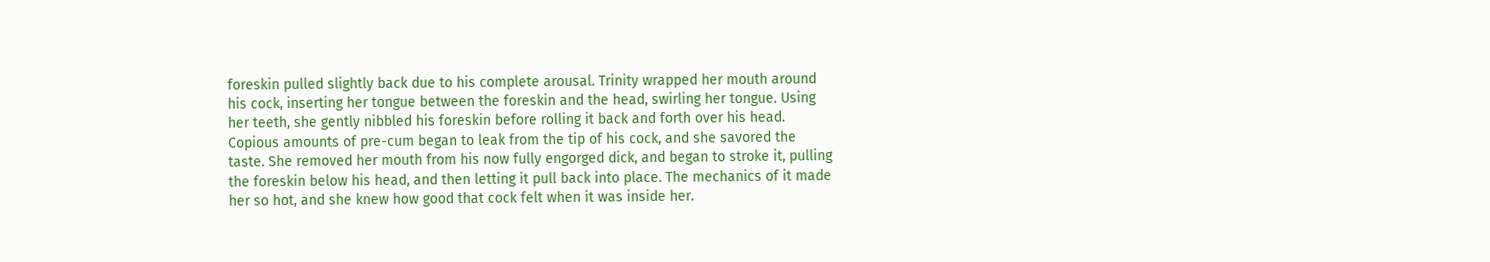foreskin pulled slightly back due to his complete arousal. Trinity wrapped her mouth around his cock, inserting her tongue between the foreskin and the head, swirling her tongue. Using her teeth, she gently nibbled his foreskin before rolling it back and forth over his head. Copious amounts of pre-cum began to leak from the tip of his cock, and she savored the taste. She removed her mouth from his now fully engorged dick, and began to stroke it, pulling the foreskin below his head, and then letting it pull back into place. The mechanics of it made her so hot, and she knew how good that cock felt when it was inside her.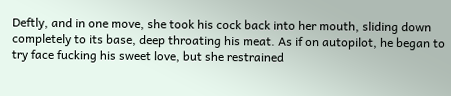Deftly, and in one move, she took his cock back into her mouth, sliding down completely to its base, deep throating his meat. As if on autopilot, he began to try face fucking his sweet love, but she restrained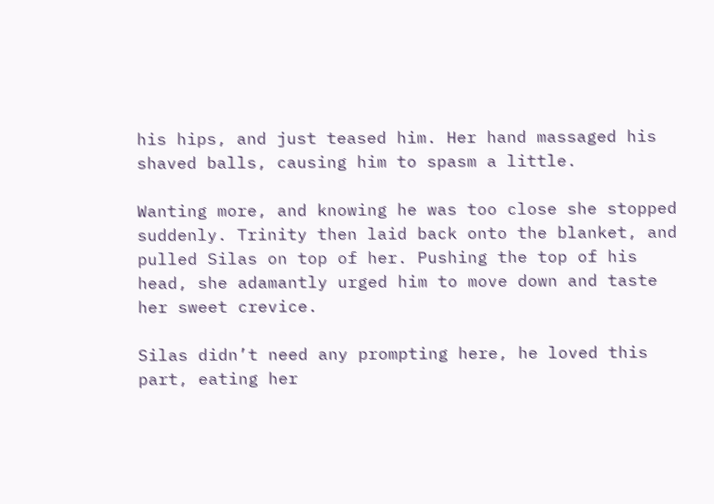his hips, and just teased him. Her hand massaged his shaved balls, causing him to spasm a little.

Wanting more, and knowing he was too close she stopped suddenly. Trinity then laid back onto the blanket, and pulled Silas on top of her. Pushing the top of his head, she adamantly urged him to move down and taste her sweet crevice.

Silas didn’t need any prompting here, he loved this part, eating her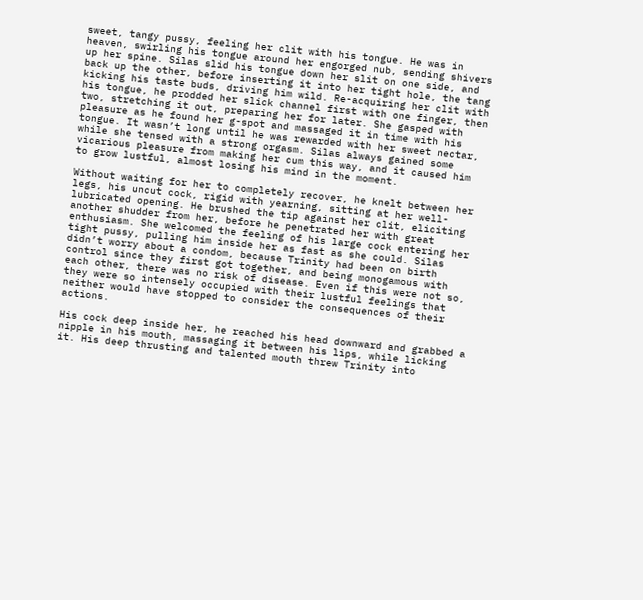sweet, tangy pussy, feeling her clit with his tongue. He was in heaven, swirling his tongue around her engorged nub, sending shivers up her spine. Silas slid his tongue down her slit on one side, and back up the other, before inserting it into her tight hole, the tang kicking his taste buds, driving him wild. Re-acquiring her clit with his tongue, he prodded her slick channel first with one finger, then two, stretching it out, preparing her for later. She gasped with pleasure as he found her g-spot and massaged it in time with his tongue. It wasn’t long until he was rewarded with her sweet nectar, while she tensed with a strong orgasm. Silas always gained some vicarious pleasure from making her cum this way, and it caused him to grow lustful, almost losing his mind in the moment.

Without waiting for her to completely recover, he knelt between her legs, his uncut cock, rigid with yearning, sitting at her well-lubricated opening. He brushed the tip against her clit, eliciting another shudder from her, before he penetrated her with great enthusiasm. She welcomed the feeling of his large cock entering her tight pussy, pulling him inside her as fast as she could. Silas didn’t worry about a condom, because Trinity had been on birth control since they first got together, and being monogamous with each other, there was no risk of disease. Even if this were not so, they were so intensely occupied with their lustful feelings that neither would have stopped to consider the consequences of their actions.

His cock deep inside her, he reached his head downward and grabbed a nipple in his mouth, massaging it between his lips, while licking it. His deep thrusting and talented mouth threw Trinity into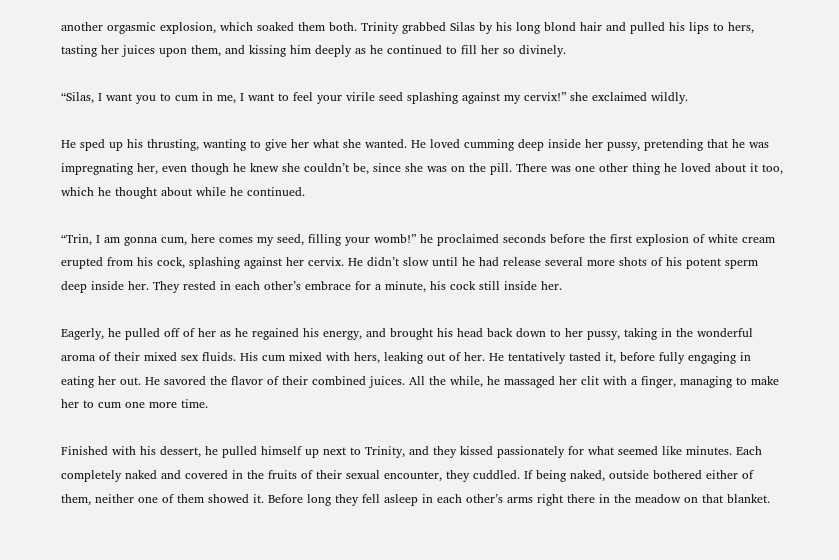another orgasmic explosion, which soaked them both. Trinity grabbed Silas by his long blond hair and pulled his lips to hers, tasting her juices upon them, and kissing him deeply as he continued to fill her so divinely.

“Silas, I want you to cum in me, I want to feel your virile seed splashing against my cervix!” she exclaimed wildly.

He sped up his thrusting, wanting to give her what she wanted. He loved cumming deep inside her pussy, pretending that he was impregnating her, even though he knew she couldn’t be, since she was on the pill. There was one other thing he loved about it too, which he thought about while he continued.

“Trin, I am gonna cum, here comes my seed, filling your womb!” he proclaimed seconds before the first explosion of white cream erupted from his cock, splashing against her cervix. He didn’t slow until he had release several more shots of his potent sperm deep inside her. They rested in each other’s embrace for a minute, his cock still inside her.

Eagerly, he pulled off of her as he regained his energy, and brought his head back down to her pussy, taking in the wonderful aroma of their mixed sex fluids. His cum mixed with hers, leaking out of her. He tentatively tasted it, before fully engaging in eating her out. He savored the flavor of their combined juices. All the while, he massaged her clit with a finger, managing to make her to cum one more time.

Finished with his dessert, he pulled himself up next to Trinity, and they kissed passionately for what seemed like minutes. Each completely naked and covered in the fruits of their sexual encounter, they cuddled. If being naked, outside bothered either of them, neither one of them showed it. Before long they fell asleep in each other’s arms right there in the meadow on that blanket.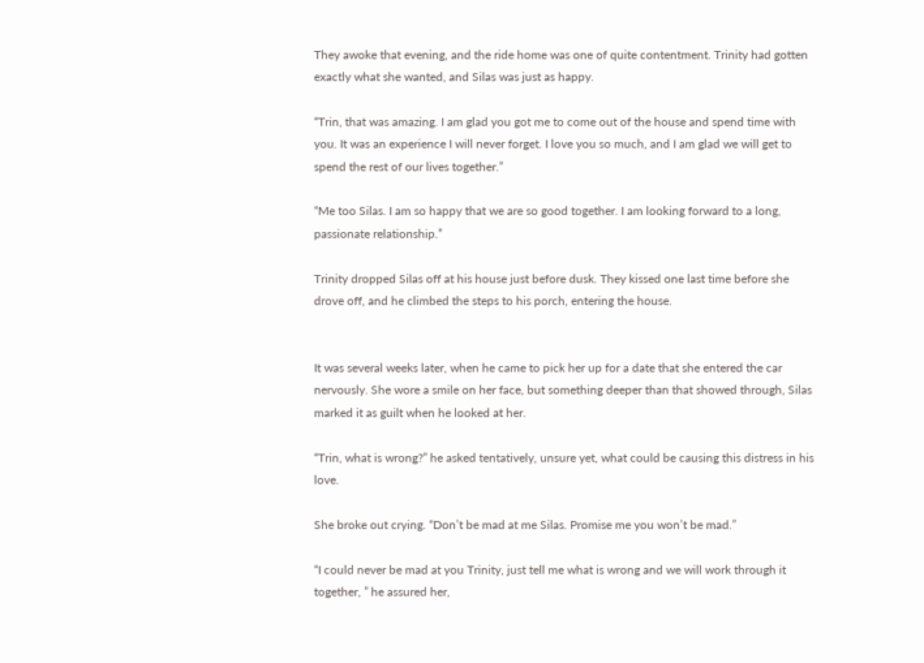They awoke that evening, and the ride home was one of quite contentment. Trinity had gotten exactly what she wanted, and Silas was just as happy.

“Trin, that was amazing. I am glad you got me to come out of the house and spend time with you. It was an experience I will never forget. I love you so much, and I am glad we will get to spend the rest of our lives together.”

“Me too Silas. I am so happy that we are so good together. I am looking forward to a long, passionate relationship.”

Trinity dropped Silas off at his house just before dusk. They kissed one last time before she drove off, and he climbed the steps to his porch, entering the house.


It was several weeks later, when he came to pick her up for a date that she entered the car nervously. She wore a smile on her face, but something deeper than that showed through, Silas marked it as guilt when he looked at her.

“Trin, what is wrong?” he asked tentatively, unsure yet, what could be causing this distress in his love.

She broke out crying. “Don’t be mad at me Silas. Promise me you won’t be mad.”

“I could never be mad at you Trinity, just tell me what is wrong and we will work through it together, ” he assured her,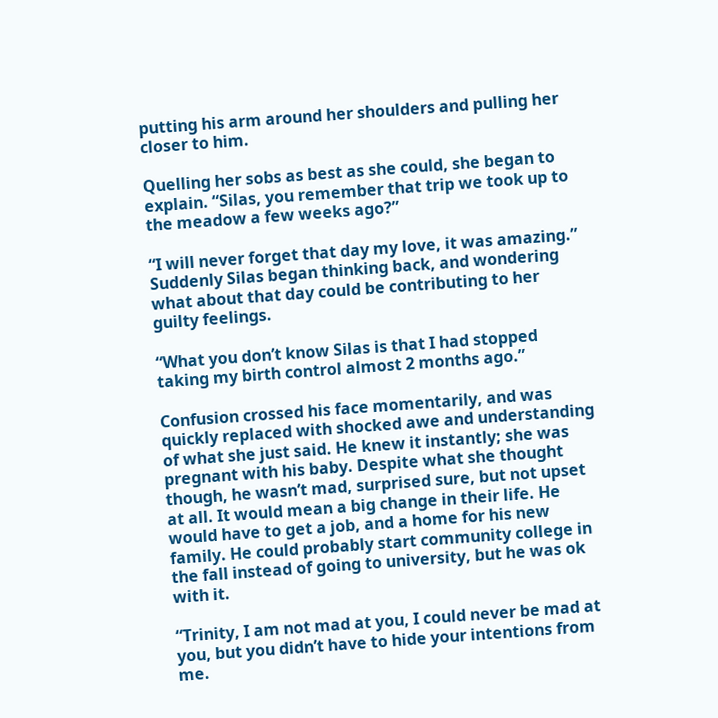putting his arm around her shoulders and pulling her closer to him.

Quelling her sobs as best as she could, she began to explain. “Silas, you remember that trip we took up to the meadow a few weeks ago?”

“I will never forget that day my love, it was amazing.” Suddenly Silas began thinking back, and wondering what about that day could be contributing to her guilty feelings.

“What you don’t know Silas is that I had stopped taking my birth control almost 2 months ago.”

Confusion crossed his face momentarily, and was quickly replaced with shocked awe and understanding of what she just said. He knew it instantly; she was pregnant with his baby. Despite what she thought though, he wasn’t mad, surprised sure, but not upset at all. It would mean a big change in their life. He would have to get a job, and a home for his new family. He could probably start community college in the fall instead of going to university, but he was ok with it.

“Trinity, I am not mad at you, I could never be mad at you, but you didn’t have to hide your intentions from me.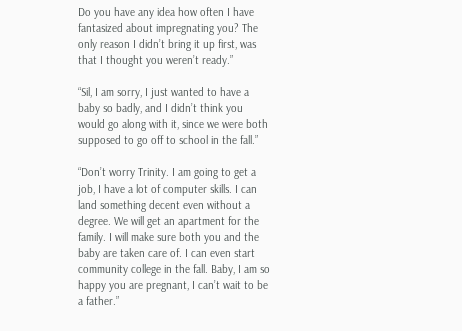Do you have any idea how often I have fantasized about impregnating you? The only reason I didn’t bring it up first, was that I thought you weren’t ready.”

“Sil, I am sorry, I just wanted to have a baby so badly, and I didn’t think you would go along with it, since we were both supposed to go off to school in the fall.”

“Don’t worry Trinity. I am going to get a job, I have a lot of computer skills. I can land something decent even without a degree. We will get an apartment for the family. I will make sure both you and the baby are taken care of. I can even start community college in the fall. Baby, I am so happy you are pregnant, I can’t wait to be a father.”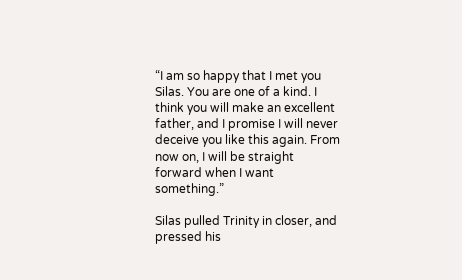“I am so happy that I met you Silas. You are one of a kind. I think you will make an excellent father, and I promise I will never deceive you like this again. From now on, I will be straight forward when I want something.”

Silas pulled Trinity in closer, and pressed his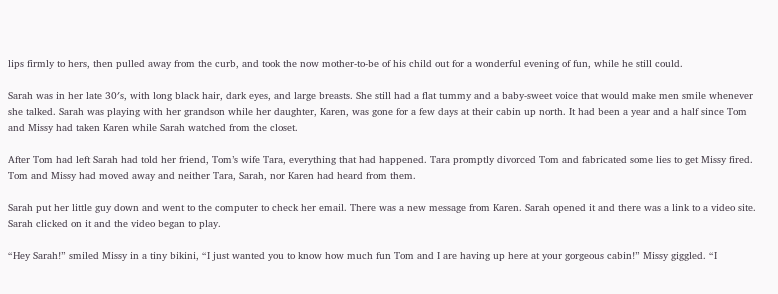lips firmly to hers, then pulled away from the curb, and took the now mother-to-be of his child out for a wonderful evening of fun, while he still could.

Sarah was in her late 30′s, with long black hair, dark eyes, and large breasts. She still had a flat tummy and a baby-sweet voice that would make men smile whenever she talked. Sarah was playing with her grandson while her daughter, Karen, was gone for a few days at their cabin up north. It had been a year and a half since Tom and Missy had taken Karen while Sarah watched from the closet.

After Tom had left Sarah had told her friend, Tom’s wife Tara, everything that had happened. Tara promptly divorced Tom and fabricated some lies to get Missy fired. Tom and Missy had moved away and neither Tara, Sarah, nor Karen had heard from them.

Sarah put her little guy down and went to the computer to check her email. There was a new message from Karen. Sarah opened it and there was a link to a video site. Sarah clicked on it and the video began to play.

“Hey Sarah!” smiled Missy in a tiny bikini, “I just wanted you to know how much fun Tom and I are having up here at your gorgeous cabin!” Missy giggled. “I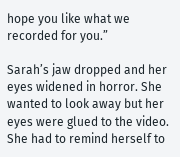hope you like what we recorded for you.”

Sarah’s jaw dropped and her eyes widened in horror. She wanted to look away but her eyes were glued to the video. She had to remind herself to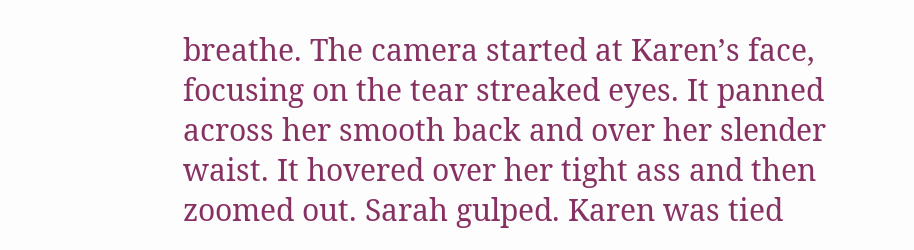breathe. The camera started at Karen’s face, focusing on the tear streaked eyes. It panned across her smooth back and over her slender waist. It hovered over her tight ass and then zoomed out. Sarah gulped. Karen was tied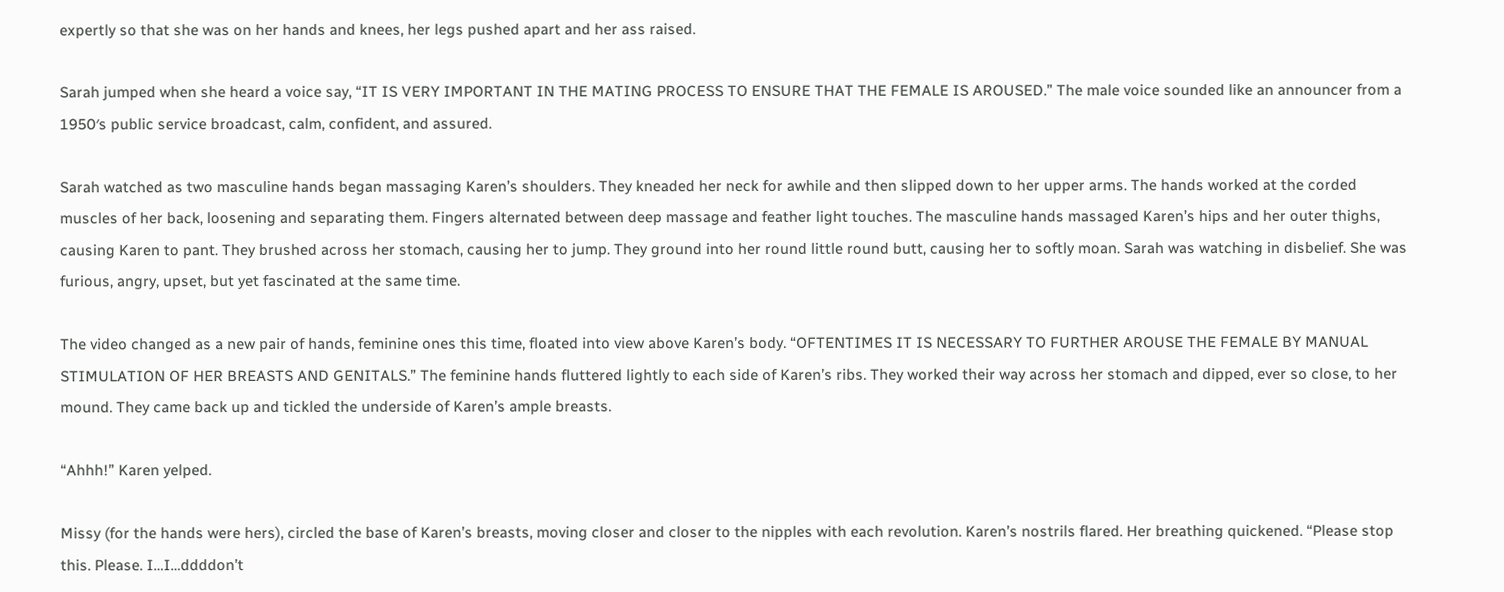expertly so that she was on her hands and knees, her legs pushed apart and her ass raised.

Sarah jumped when she heard a voice say, “IT IS VERY IMPORTANT IN THE MATING PROCESS TO ENSURE THAT THE FEMALE IS AROUSED.” The male voice sounded like an announcer from a 1950′s public service broadcast, calm, confident, and assured.

Sarah watched as two masculine hands began massaging Karen’s shoulders. They kneaded her neck for awhile and then slipped down to her upper arms. The hands worked at the corded muscles of her back, loosening and separating them. Fingers alternated between deep massage and feather light touches. The masculine hands massaged Karen’s hips and her outer thighs, causing Karen to pant. They brushed across her stomach, causing her to jump. They ground into her round little round butt, causing her to softly moan. Sarah was watching in disbelief. She was furious, angry, upset, but yet fascinated at the same time.

The video changed as a new pair of hands, feminine ones this time, floated into view above Karen’s body. “OFTENTIMES IT IS NECESSARY TO FURTHER AROUSE THE FEMALE BY MANUAL STIMULATION OF HER BREASTS AND GENITALS.” The feminine hands fluttered lightly to each side of Karen’s ribs. They worked their way across her stomach and dipped, ever so close, to her mound. They came back up and tickled the underside of Karen’s ample breasts.

“Ahhh!” Karen yelped.

Missy (for the hands were hers), circled the base of Karen’s breasts, moving closer and closer to the nipples with each revolution. Karen’s nostrils flared. Her breathing quickened. “Please stop this. Please. I…I…ddddon’t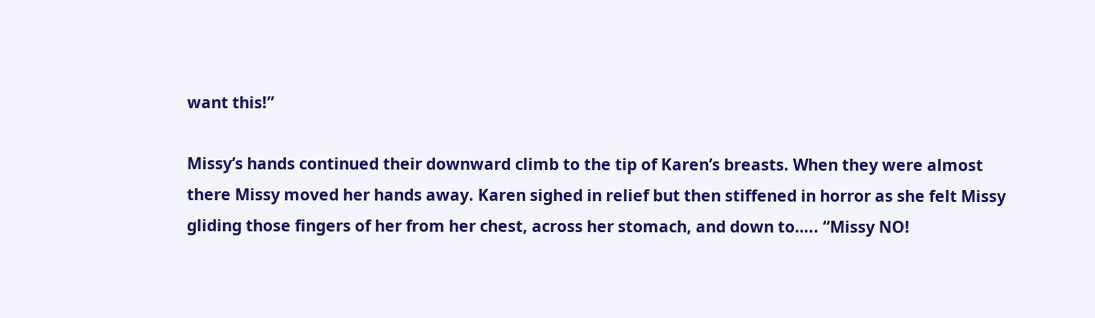want this!”

Missy’s hands continued their downward climb to the tip of Karen’s breasts. When they were almost there Missy moved her hands away. Karen sighed in relief but then stiffened in horror as she felt Missy gliding those fingers of her from her chest, across her stomach, and down to….. “Missy NO!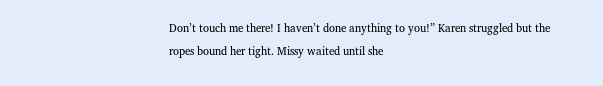Don’t touch me there! I haven’t done anything to you!” Karen struggled but the ropes bound her tight. Missy waited until she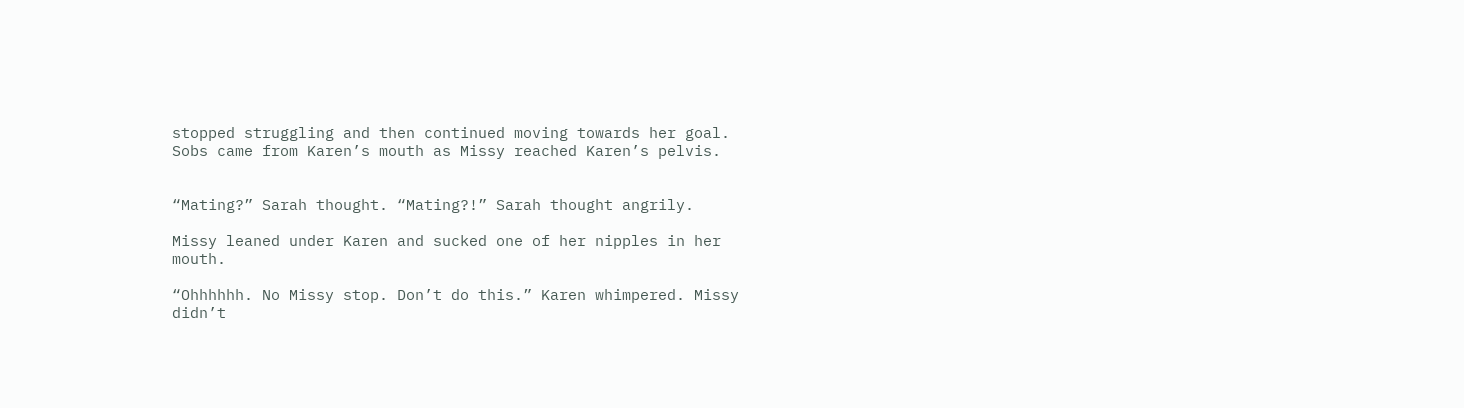stopped struggling and then continued moving towards her goal. Sobs came from Karen’s mouth as Missy reached Karen’s pelvis.


“Mating?” Sarah thought. “Mating?!” Sarah thought angrily.

Missy leaned under Karen and sucked one of her nipples in her mouth.

“Ohhhhhh. No Missy stop. Don’t do this.” Karen whimpered. Missy didn’t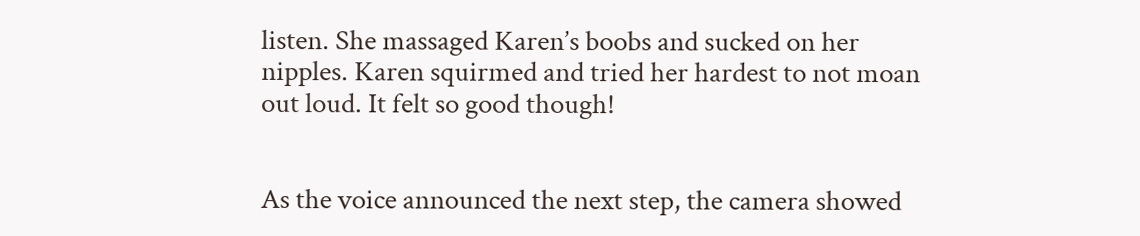listen. She massaged Karen’s boobs and sucked on her nipples. Karen squirmed and tried her hardest to not moan out loud. It felt so good though!


As the voice announced the next step, the camera showed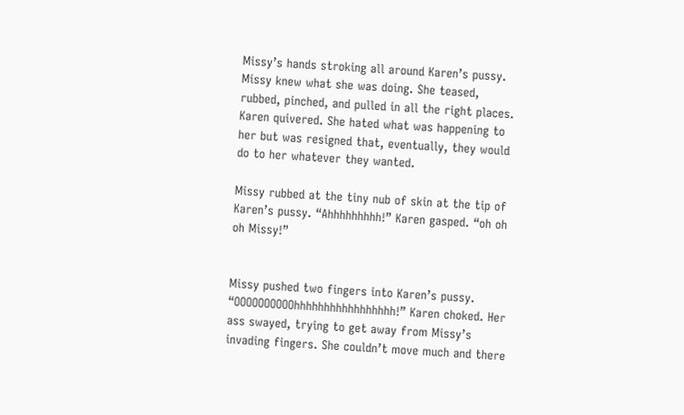Missy’s hands stroking all around Karen’s pussy. Missy knew what she was doing. She teased, rubbed, pinched, and pulled in all the right places. Karen quivered. She hated what was happening to her but was resigned that, eventually, they would do to her whatever they wanted.

Missy rubbed at the tiny nub of skin at the tip of Karen’s pussy. “Ahhhhhhhhh!” Karen gasped. “oh oh oh Missy!”


Missy pushed two fingers into Karen’s pussy. “OOOOOOOOOOhhhhhhhhhhhhhhhhh!” Karen choked. Her ass swayed, trying to get away from Missy’s invading fingers. She couldn’t move much and there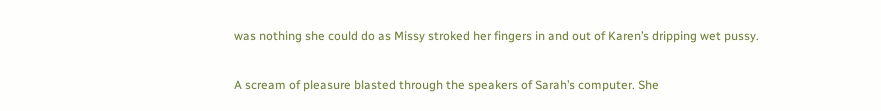was nothing she could do as Missy stroked her fingers in and out of Karen’s dripping wet pussy.


A scream of pleasure blasted through the speakers of Sarah’s computer. She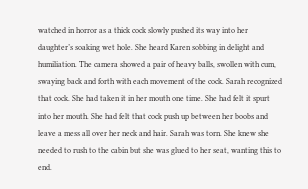watched in horror as a thick cock slowly pushed its way into her daughter’s soaking wet hole. She heard Karen sobbing in delight and humiliation. The camera showed a pair of heavy balls, swollen with cum, swaying back and forth with each movement of the cock. Sarah recognized that cock. She had taken it in her mouth one time. She had felt it spurt into her mouth. She had felt that cock push up between her boobs and leave a mess all over her neck and hair. Sarah was torn. She knew she needed to rush to the cabin but she was glued to her seat, wanting this to end.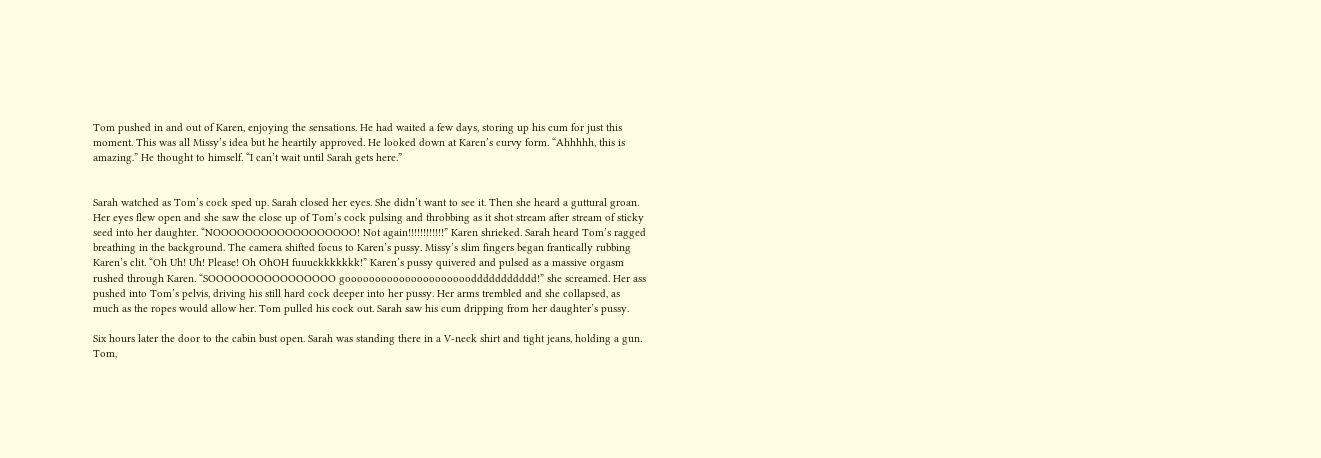Tom pushed in and out of Karen, enjoying the sensations. He had waited a few days, storing up his cum for just this moment. This was all Missy’s idea but he heartily approved. He looked down at Karen’s curvy form. “Ahhhhh, this is amazing.” He thought to himself. “I can’t wait until Sarah gets here.”


Sarah watched as Tom’s cock sped up. Sarah closed her eyes. She didn’t want to see it. Then she heard a guttural groan. Her eyes flew open and she saw the close up of Tom’s cock pulsing and throbbing as it shot stream after stream of sticky seed into her daughter. “NOOOOOOOOOOOOOOOOOO! Not again!!!!!!!!!!!!” Karen shrieked. Sarah heard Tom’s ragged breathing in the background. The camera shifted focus to Karen’s pussy. Missy’s slim fingers began frantically rubbing Karen’s clit. “Oh Uh! Uh! Please! Oh OhOH fuuuckkkkkkk!” Karen’s pussy quivered and pulsed as a massive orgasm rushed through Karen. “SOOOOOOOOOOOOOOOO goooooooooooooooooooooddddddddddd!” she screamed. Her ass pushed into Tom’s pelvis, driving his still hard cock deeper into her pussy. Her arms trembled and she collapsed, as much as the ropes would allow her. Tom pulled his cock out. Sarah saw his cum dripping from her daughter’s pussy.

Six hours later the door to the cabin bust open. Sarah was standing there in a V-neck shirt and tight jeans, holding a gun. Tom,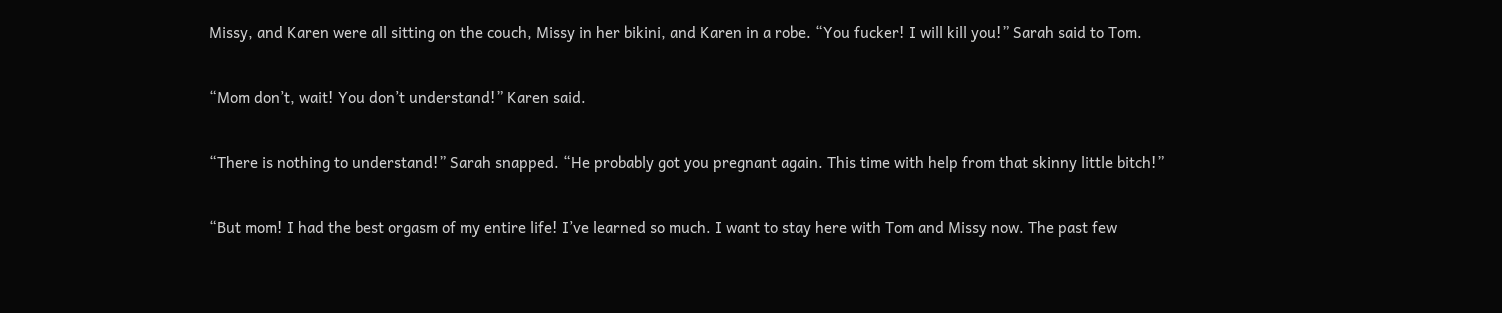Missy, and Karen were all sitting on the couch, Missy in her bikini, and Karen in a robe. “You fucker! I will kill you!” Sarah said to Tom.

“Mom don’t, wait! You don’t understand!” Karen said.

“There is nothing to understand!” Sarah snapped. “He probably got you pregnant again. This time with help from that skinny little bitch!”

“But mom! I had the best orgasm of my entire life! I’ve learned so much. I want to stay here with Tom and Missy now. The past few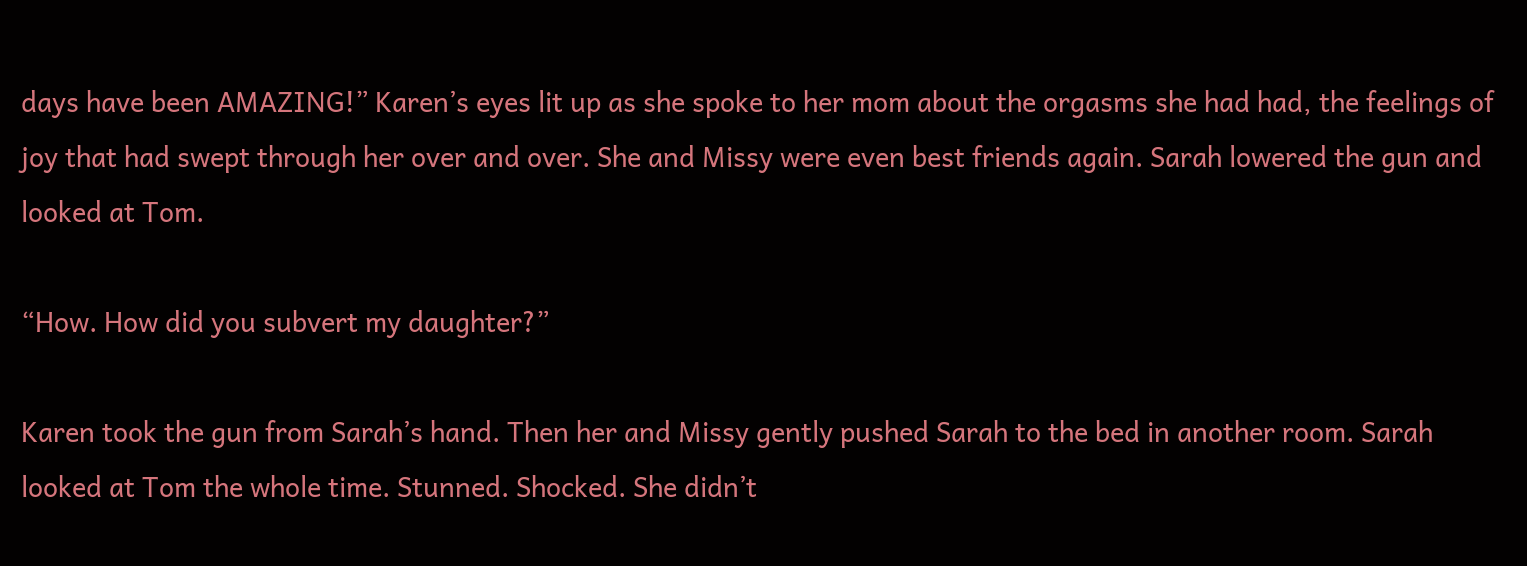days have been AMAZING!” Karen’s eyes lit up as she spoke to her mom about the orgasms she had had, the feelings of joy that had swept through her over and over. She and Missy were even best friends again. Sarah lowered the gun and looked at Tom.

“How. How did you subvert my daughter?”

Karen took the gun from Sarah’s hand. Then her and Missy gently pushed Sarah to the bed in another room. Sarah looked at Tom the whole time. Stunned. Shocked. She didn’t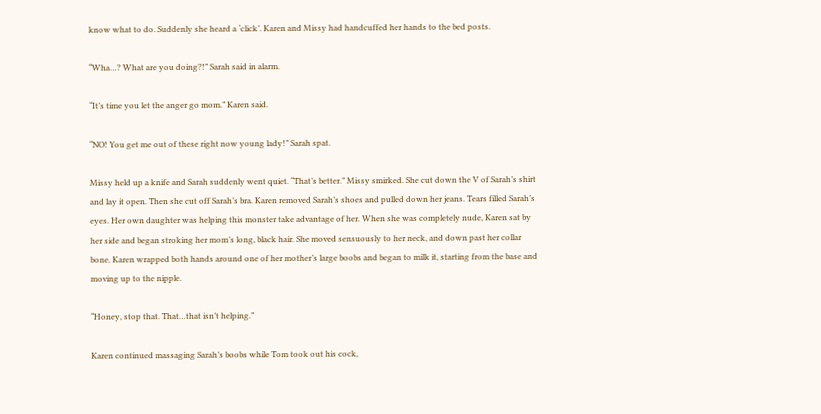know what to do. Suddenly she heard a ‘click’. Karen and Missy had handcuffed her hands to the bed posts.

“Wha…? What are you doing?!” Sarah said in alarm.

“It’s time you let the anger go mom.” Karen said.

“NO! You get me out of these right now young lady!” Sarah spat.

Missy held up a knife and Sarah suddenly went quiet. “That’s better.” Missy smirked. She cut down the V of Sarah’s shirt and lay it open. Then she cut off Sarah’s bra. Karen removed Sarah’s shoes and pulled down her jeans. Tears filled Sarah’s eyes. Her own daughter was helping this monster take advantage of her. When she was completely nude, Karen sat by her side and began stroking her mom’s long, black hair. She moved sensuously to her neck, and down past her collar bone. Karen wrapped both hands around one of her mother’s large boobs and began to milk it, starting from the base and moving up to the nipple.

“Honey, stop that. That…that isn’t helping.”

Karen continued massaging Sarah’s boobs while Tom took out his cock,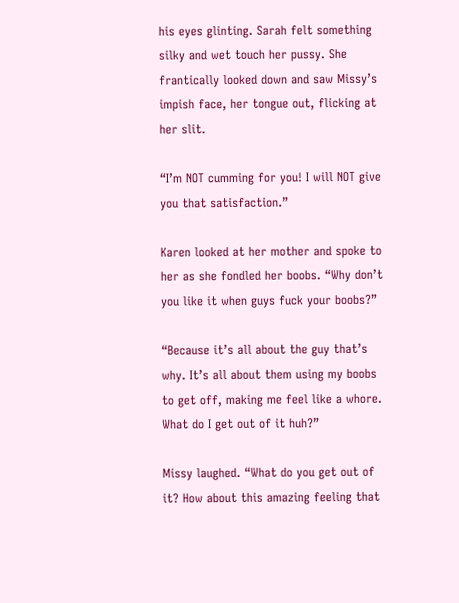his eyes glinting. Sarah felt something silky and wet touch her pussy. She frantically looked down and saw Missy’s impish face, her tongue out, flicking at her slit.

“I’m NOT cumming for you! I will NOT give you that satisfaction.”

Karen looked at her mother and spoke to her as she fondled her boobs. “Why don’t you like it when guys fuck your boobs?”

“Because it’s all about the guy that’s why. It’s all about them using my boobs to get off, making me feel like a whore. What do I get out of it huh?”

Missy laughed. “What do you get out of it? How about this amazing feeling that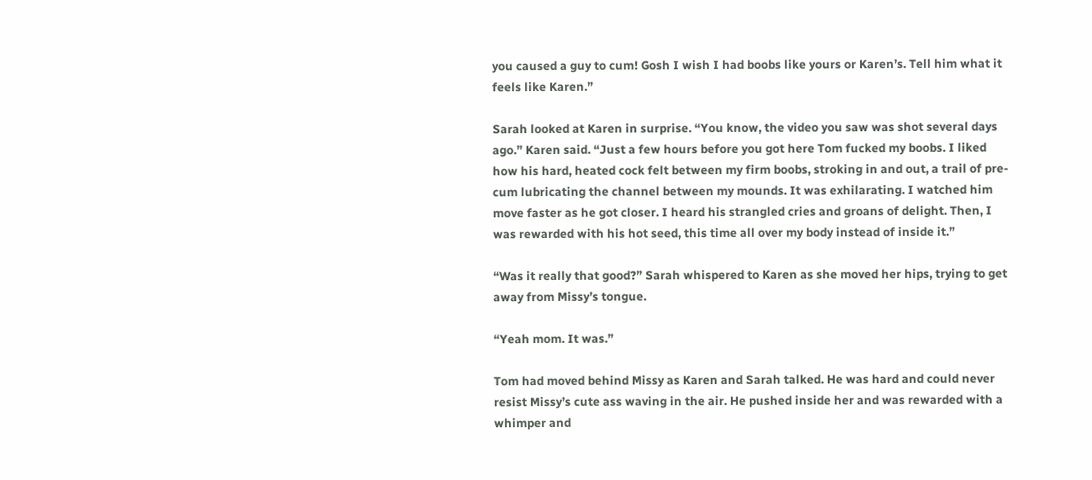you caused a guy to cum! Gosh I wish I had boobs like yours or Karen’s. Tell him what it feels like Karen.”

Sarah looked at Karen in surprise. “You know, the video you saw was shot several days ago.” Karen said. “Just a few hours before you got here Tom fucked my boobs. I liked how his hard, heated cock felt between my firm boobs, stroking in and out, a trail of pre-cum lubricating the channel between my mounds. It was exhilarating. I watched him move faster as he got closer. I heard his strangled cries and groans of delight. Then, I was rewarded with his hot seed, this time all over my body instead of inside it.”

“Was it really that good?” Sarah whispered to Karen as she moved her hips, trying to get away from Missy’s tongue.

“Yeah mom. It was.”

Tom had moved behind Missy as Karen and Sarah talked. He was hard and could never resist Missy’s cute ass waving in the air. He pushed inside her and was rewarded with a whimper and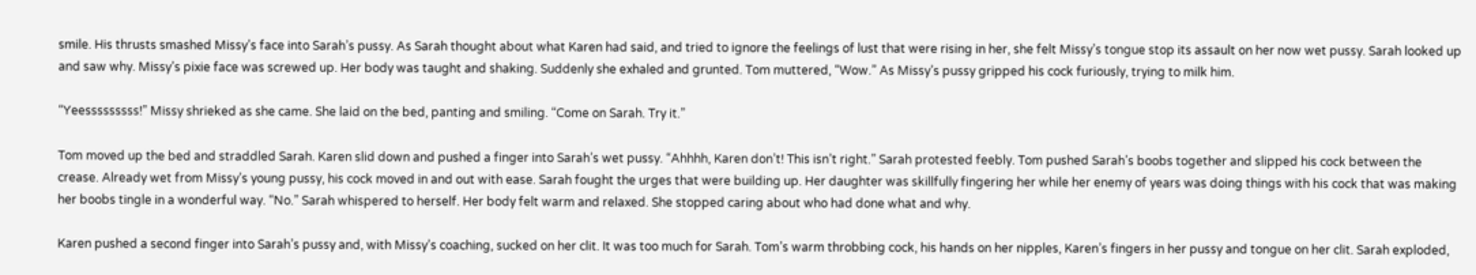smile. His thrusts smashed Missy’s face into Sarah’s pussy. As Sarah thought about what Karen had said, and tried to ignore the feelings of lust that were rising in her, she felt Missy’s tongue stop its assault on her now wet pussy. Sarah looked up and saw why. Missy’s pixie face was screwed up. Her body was taught and shaking. Suddenly she exhaled and grunted. Tom muttered, “Wow.” As Missy’s pussy gripped his cock furiously, trying to milk him.

“Yeesssssssss!” Missy shrieked as she came. She laid on the bed, panting and smiling. “Come on Sarah. Try it.”

Tom moved up the bed and straddled Sarah. Karen slid down and pushed a finger into Sarah’s wet pussy. “Ahhhh, Karen don’t! This isn’t right.” Sarah protested feebly. Tom pushed Sarah’s boobs together and slipped his cock between the crease. Already wet from Missy’s young pussy, his cock moved in and out with ease. Sarah fought the urges that were building up. Her daughter was skillfully fingering her while her enemy of years was doing things with his cock that was making her boobs tingle in a wonderful way. “No.” Sarah whispered to herself. Her body felt warm and relaxed. She stopped caring about who had done what and why.

Karen pushed a second finger into Sarah’s pussy and, with Missy’s coaching, sucked on her clit. It was too much for Sarah. Tom’s warm throbbing cock, his hands on her nipples, Karen’s fingers in her pussy and tongue on her clit. Sarah exploded,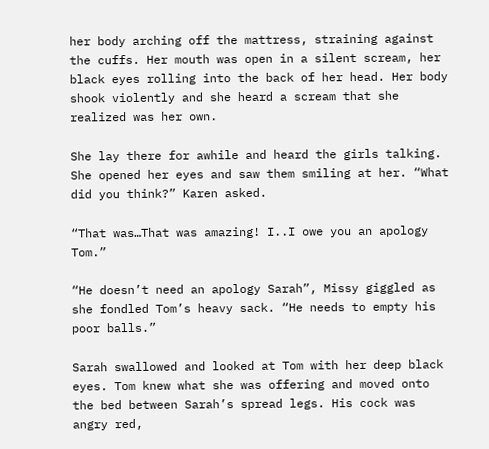her body arching off the mattress, straining against the cuffs. Her mouth was open in a silent scream, her black eyes rolling into the back of her head. Her body shook violently and she heard a scream that she realized was her own.

She lay there for awhile and heard the girls talking. She opened her eyes and saw them smiling at her. “What did you think?” Karen asked.

“That was…That was amazing! I..I owe you an apology Tom.”

“He doesn’t need an apology Sarah”, Missy giggled as she fondled Tom’s heavy sack. “He needs to empty his poor balls.”

Sarah swallowed and looked at Tom with her deep black eyes. Tom knew what she was offering and moved onto the bed between Sarah’s spread legs. His cock was angry red,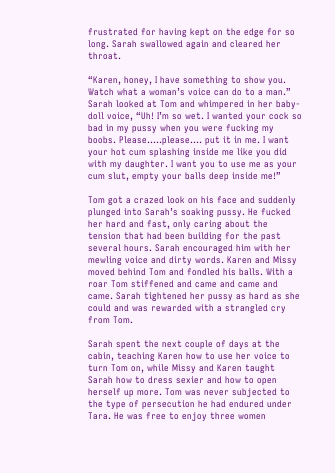frustrated for having kept on the edge for so long. Sarah swallowed again and cleared her throat.

“Karen, honey, I have something to show you. Watch what a woman’s voice can do to a man.” Sarah looked at Tom and whimpered in her baby-doll voice, “Uh! I’m so wet. I wanted your cock so bad in my pussy when you were fucking my boobs. Please…..please…. put it in me. I want your hot cum splashing inside me like you did with my daughter. I want you to use me as your cum slut, empty your balls deep inside me!”

Tom got a crazed look on his face and suddenly plunged into Sarah’s soaking pussy. He fucked her hard and fast, only caring about the tension that had been building for the past several hours. Sarah encouraged him with her mewling voice and dirty words. Karen and Missy moved behind Tom and fondled his balls. With a roar Tom stiffened and came and came and came. Sarah tightened her pussy as hard as she could and was rewarded with a strangled cry from Tom.

Sarah spent the next couple of days at the cabin, teaching Karen how to use her voice to turn Tom on, while Missy and Karen taught Sarah how to dress sexier and how to open herself up more. Tom was never subjected to the type of persecution he had endured under Tara. He was free to enjoy three women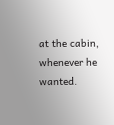at the cabin, whenever he wanted.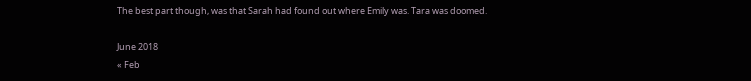The best part though, was that Sarah had found out where Emily was. Tara was doomed.

June 2018
« Feb